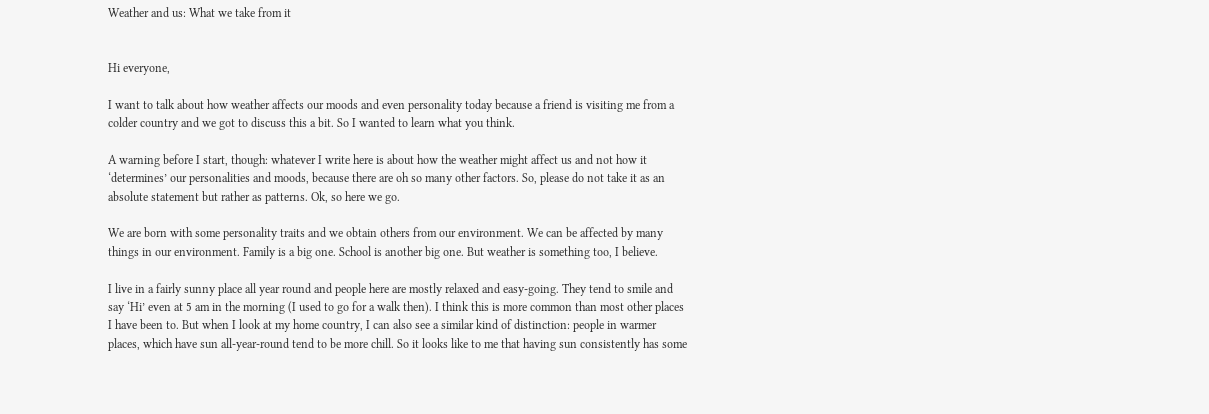Weather and us: What we take from it


Hi everyone,

I want to talk about how weather affects our moods and even personality today because a friend is visiting me from a colder country and we got to discuss this a bit. So I wanted to learn what you think.

A warning before I start, though: whatever I write here is about how the weather might affect us and not how it ‘determines’ our personalities and moods, because there are oh so many other factors. So, please do not take it as an absolute statement but rather as patterns. Ok, so here we go.

We are born with some personality traits and we obtain others from our environment. We can be affected by many things in our environment. Family is a big one. School is another big one. But weather is something too, I believe.

I live in a fairly sunny place all year round and people here are mostly relaxed and easy-going. They tend to smile and say ‘Hi’ even at 5 am in the morning (I used to go for a walk then). I think this is more common than most other places I have been to. But when I look at my home country, I can also see a similar kind of distinction: people in warmer places, which have sun all-year-round tend to be more chill. So it looks like to me that having sun consistently has some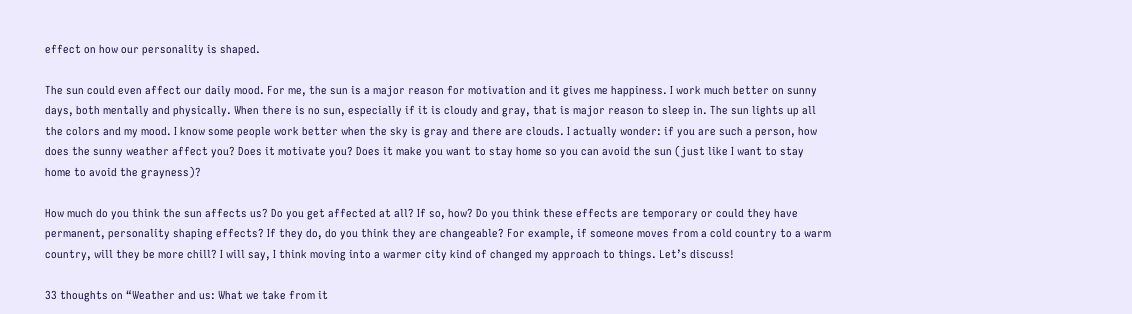effect on how our personality is shaped.

The sun could even affect our daily mood. For me, the sun is a major reason for motivation and it gives me happiness. I work much better on sunny days, both mentally and physically. When there is no sun, especially if it is cloudy and gray, that is major reason to sleep in. The sun lights up all the colors and my mood. I know some people work better when the sky is gray and there are clouds. I actually wonder: if you are such a person, how does the sunny weather affect you? Does it motivate you? Does it make you want to stay home so you can avoid the sun (just like I want to stay home to avoid the grayness)?

How much do you think the sun affects us? Do you get affected at all? If so, how? Do you think these effects are temporary or could they have permanent, personality shaping effects? If they do, do you think they are changeable? For example, if someone moves from a cold country to a warm country, will they be more chill? I will say, I think moving into a warmer city kind of changed my approach to things. Let’s discuss!

33 thoughts on “Weather and us: What we take from it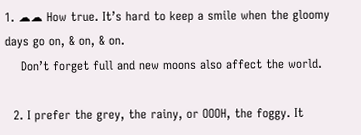1. ☁☁ How true. It’s hard to keep a smile when the gloomy days go on, & on, & on.
    Don’t forget full and new moons also affect the world.

  2. I prefer the grey, the rainy, or OOOH, the foggy. It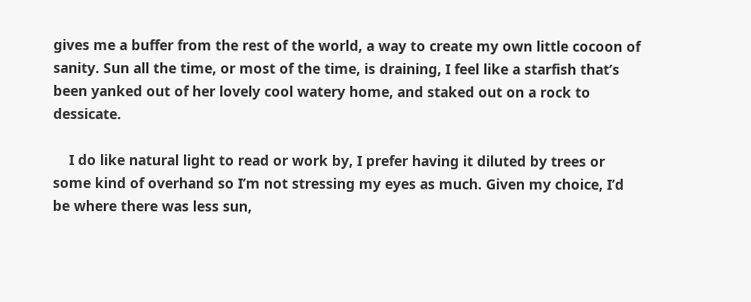gives me a buffer from the rest of the world, a way to create my own little cocoon of sanity. Sun all the time, or most of the time, is draining, I feel like a starfish that’s been yanked out of her lovely cool watery home, and staked out on a rock to dessicate.

    I do like natural light to read or work by, I prefer having it diluted by trees or some kind of overhand so I’m not stressing my eyes as much. Given my choice, I’d be where there was less sun,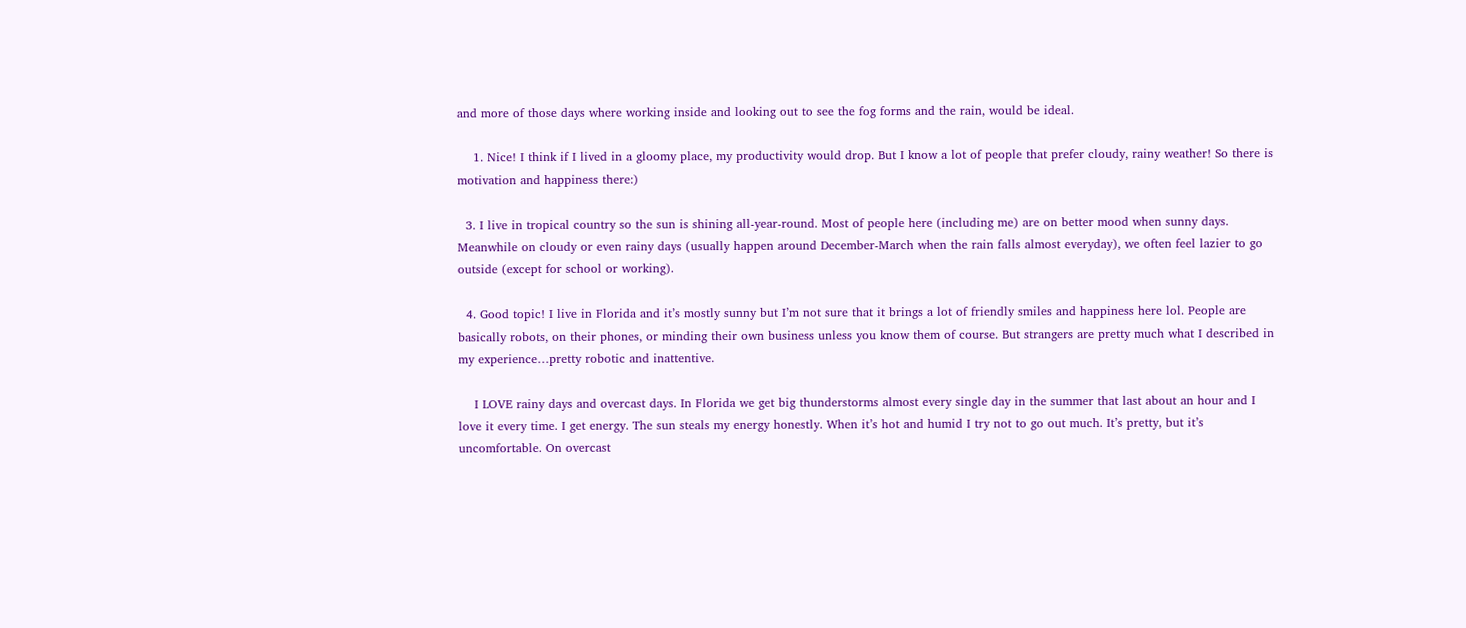and more of those days where working inside and looking out to see the fog forms and the rain, would be ideal.

    1. Nice! I think if I lived in a gloomy place, my productivity would drop. But I know a lot of people that prefer cloudy, rainy weather! So there is motivation and happiness there:)

  3. I live in tropical country so the sun is shining all-year-round. Most of people here (including me) are on better mood when sunny days. Meanwhile on cloudy or even rainy days (usually happen around December-March when the rain falls almost everyday), we often feel lazier to go outside (except for school or working).

  4. Good topic! I live in Florida and it’s mostly sunny but I’m not sure that it brings a lot of friendly smiles and happiness here lol. People are basically robots, on their phones, or minding their own business unless you know them of course. But strangers are pretty much what I described in my experience…pretty robotic and inattentive.

    I LOVE rainy days and overcast days. In Florida we get big thunderstorms almost every single day in the summer that last about an hour and I love it every time. I get energy. The sun steals my energy honestly. When it’s hot and humid I try not to go out much. It’s pretty, but it’s uncomfortable. On overcast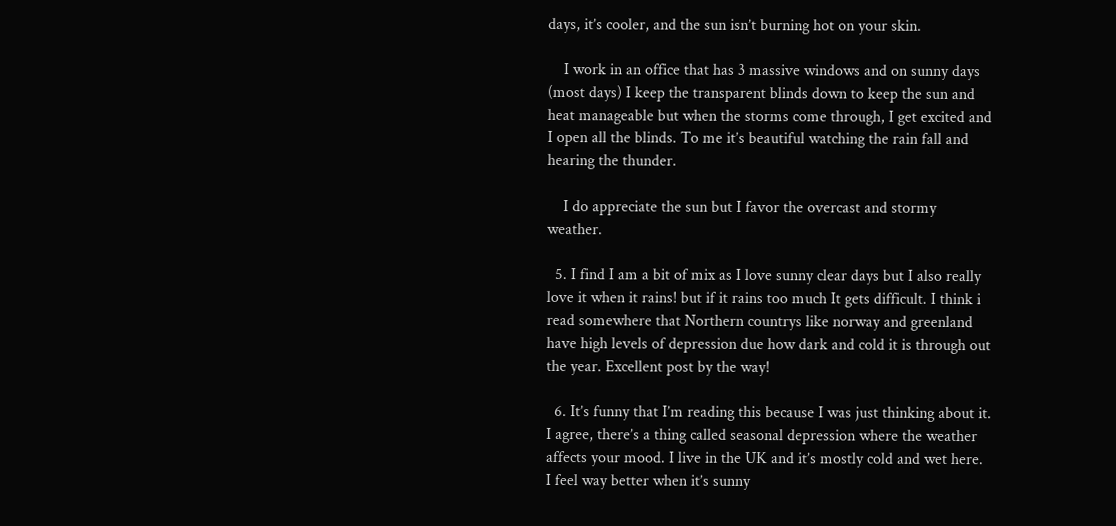days, it’s cooler, and the sun isn’t burning hot on your skin.

    I work in an office that has 3 massive windows and on sunny days (most days) I keep the transparent blinds down to keep the sun and heat manageable but when the storms come through, I get excited and I open all the blinds. To me it’s beautiful watching the rain fall and hearing the thunder.

    I do appreciate the sun but I favor the overcast and stormy weather.

  5. I find I am a bit of mix as I love sunny clear days but I also really love it when it rains! but if it rains too much It gets difficult. I think i read somewhere that Northern countrys like norway and greenland have high levels of depression due how dark and cold it is through out the year. Excellent post by the way!

  6. It’s funny that I’m reading this because I was just thinking about it. I agree, there’s a thing called seasonal depression where the weather affects your mood. I live in the UK and it’s mostly cold and wet here. I feel way better when it’s sunny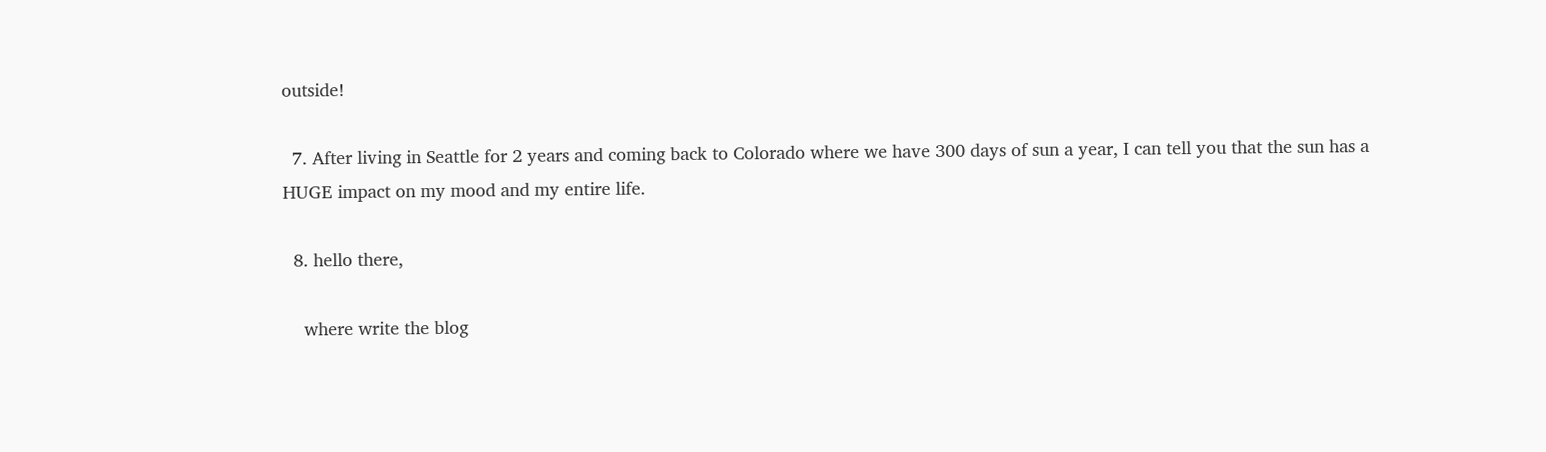outside!

  7. After living in Seattle for 2 years and coming back to Colorado where we have 300 days of sun a year, I can tell you that the sun has a HUGE impact on my mood and my entire life.

  8. hello there,

    where write the blog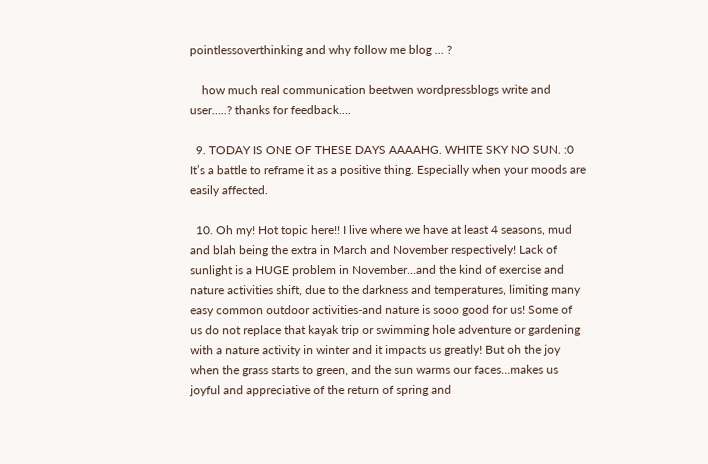pointlessoverthinking and why follow me blog … ?

    how much real communication beetwen wordpressblogs write and user…..? thanks for feedback….

  9. TODAY IS ONE OF THESE DAYS AAAAHG. WHITE SKY NO SUN. :0 It’s a battle to reframe it as a positive thing. Especially when your moods are easily affected.

  10. Oh my! Hot topic here!! I live where we have at least 4 seasons, mud and blah being the extra in March and November respectively! Lack of sunlight is a HUGE problem in November…and the kind of exercise and nature activities shift, due to the darkness and temperatures, limiting many easy common outdoor activities-and nature is sooo good for us! Some of us do not replace that kayak trip or swimming hole adventure or gardening with a nature activity in winter and it impacts us greatly! But oh the joy when the grass starts to green, and the sun warms our faces…makes us joyful and appreciative of the return of spring and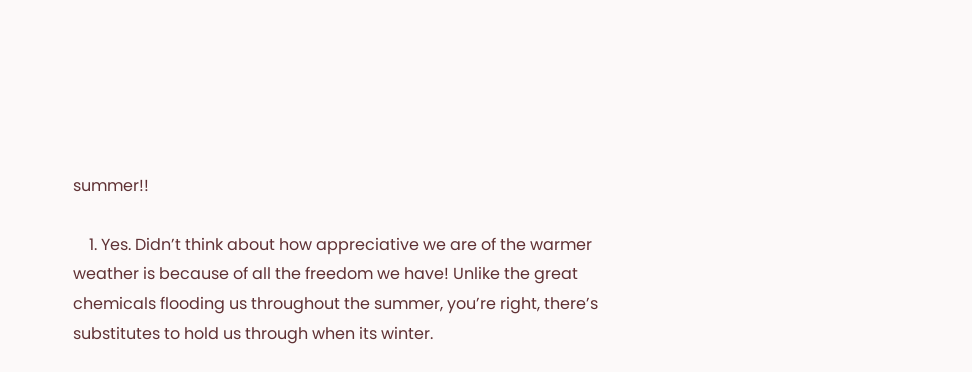summer!!

    1. Yes. Didn’t think about how appreciative we are of the warmer weather is because of all the freedom we have! Unlike the great chemicals flooding us throughout the summer, you’re right, there’s substitutes to hold us through when its winter.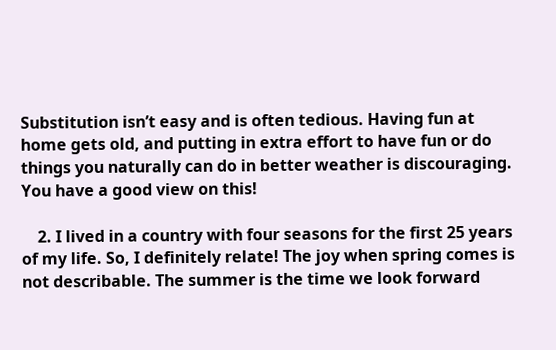Substitution isn’t easy and is often tedious. Having fun at home gets old, and putting in extra effort to have fun or do things you naturally can do in better weather is discouraging. You have a good view on this!

    2. I lived in a country with four seasons for the first 25 years of my life. So, I definitely relate! The joy when spring comes is not describable. The summer is the time we look forward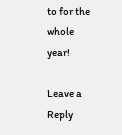to for the whole year!

Leave a Reply